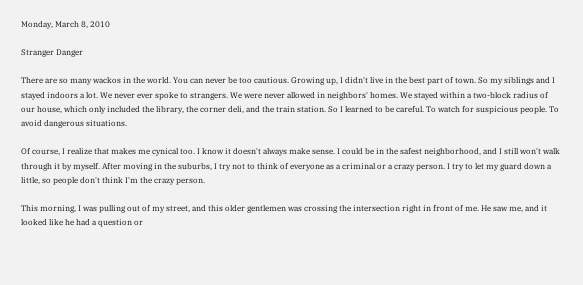Monday, March 8, 2010

Stranger Danger

There are so many wackos in the world. You can never be too cautious. Growing up, I didn't live in the best part of town. So my siblings and I stayed indoors a lot. We never ever spoke to strangers. We were never allowed in neighbors' homes. We stayed within a two-block radius of our house, which only included the library, the corner deli, and the train station. So I learned to be careful. To watch for suspicious people. To avoid dangerous situations.

Of course, I realize that makes me cynical too. I know it doesn't always make sense. I could be in the safest neighborhood, and I still won't walk through it by myself. After moving in the suburbs, I try not to think of everyone as a criminal or a crazy person. I try to let my guard down a little, so people don't think I'm the crazy person.

This morning, I was pulling out of my street, and this older gentlemen was crossing the intersection right in front of me. He saw me, and it looked like he had a question or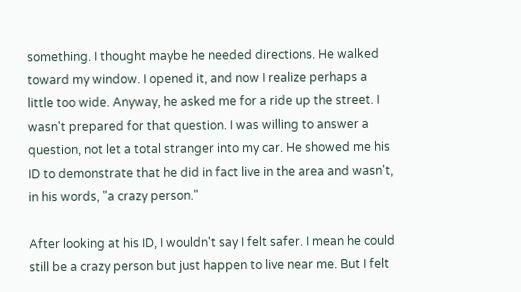something. I thought maybe he needed directions. He walked toward my window. I opened it, and now I realize perhaps a little too wide. Anyway, he asked me for a ride up the street. I wasn't prepared for that question. I was willing to answer a question, not let a total stranger into my car. He showed me his ID to demonstrate that he did in fact live in the area and wasn't, in his words, "a crazy person."

After looking at his ID, I wouldn't say I felt safer. I mean he could still be a crazy person but just happen to live near me. But I felt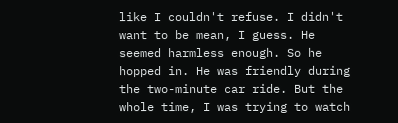like I couldn't refuse. I didn't want to be mean, I guess. He seemed harmless enough. So he hopped in. He was friendly during the two-minute car ride. But the whole time, I was trying to watch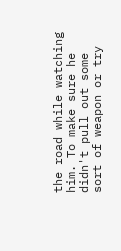the road while watching him. To make sure he didn't pull out some sort of weapon or try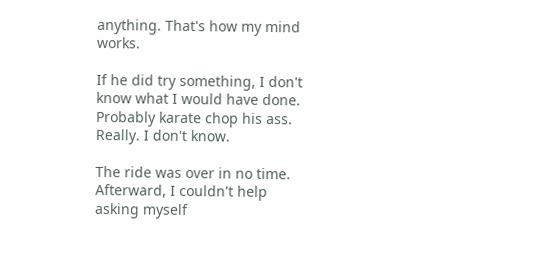anything. That's how my mind works.

If he did try something, I don't know what I would have done. Probably karate chop his ass. Really. I don't know.

The ride was over in no time. Afterward, I couldn't help asking myself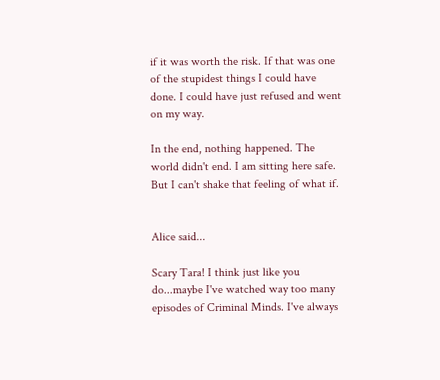if it was worth the risk. If that was one of the stupidest things I could have done. I could have just refused and went on my way.

In the end, nothing happened. The world didn't end. I am sitting here safe. But I can't shake that feeling of what if.


Alice said...

Scary Tara! I think just like you do...maybe I've watched way too many episodes of Criminal Minds. I've always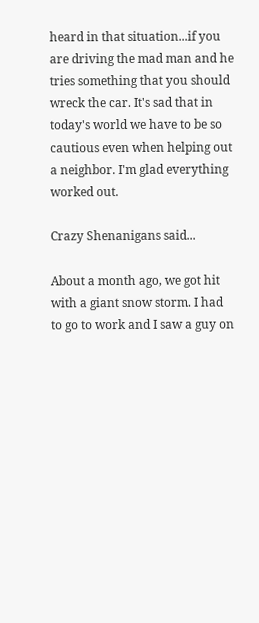heard in that situation...if you are driving the mad man and he tries something that you should wreck the car. It's sad that in today's world we have to be so cautious even when helping out a neighbor. I'm glad everything worked out.

Crazy Shenanigans said...

About a month ago, we got hit with a giant snow storm. I had to go to work and I saw a guy on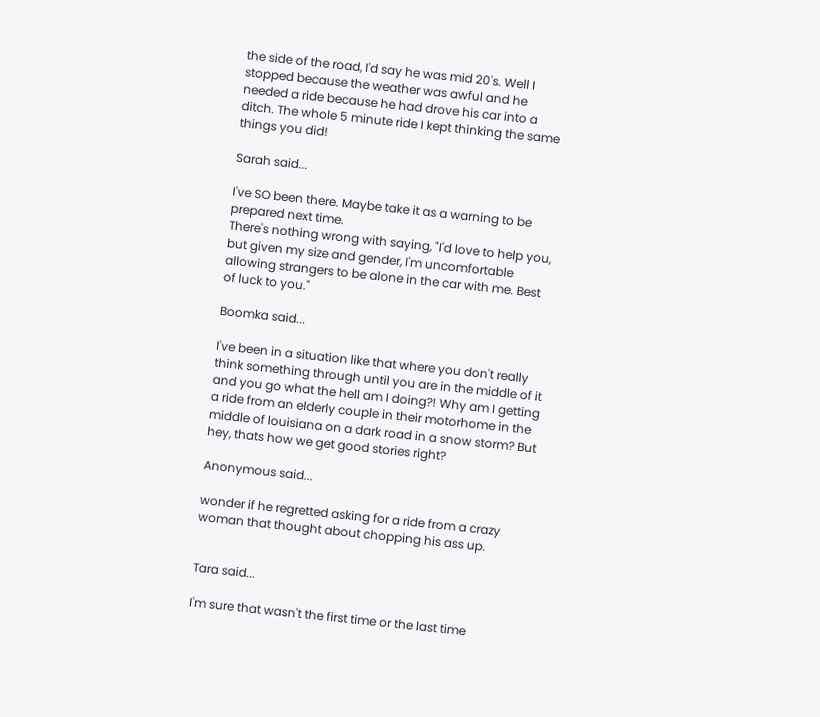the side of the road, I'd say he was mid 20's. Well I stopped because the weather was awful and he needed a ride because he had drove his car into a ditch. The whole 5 minute ride I kept thinking the same things you did!

Sarah said...

I've SO been there. Maybe take it as a warning to be prepared next time.
There's nothing wrong with saying, "I'd love to help you, but given my size and gender, I'm uncomfortable allowing strangers to be alone in the car with me. Best of luck to you."

Boomka said...

I've been in a situation like that where you don't really think something through until you are in the middle of it and you go what the hell am I doing?! Why am I getting a ride from an elderly couple in their motorhome in the middle of louisiana on a dark road in a snow storm? But hey, thats how we get good stories right?

Anonymous said...

wonder if he regretted asking for a ride from a crazy woman that thought about chopping his ass up.


Tara said...

I'm sure that wasn't the first time or the last time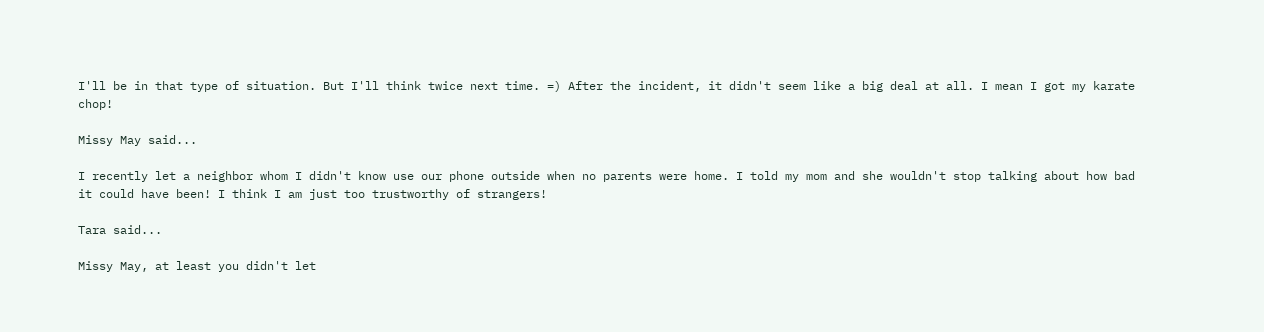I'll be in that type of situation. But I'll think twice next time. =) After the incident, it didn't seem like a big deal at all. I mean I got my karate chop!

Missy May said...

I recently let a neighbor whom I didn't know use our phone outside when no parents were home. I told my mom and she wouldn't stop talking about how bad it could have been! I think I am just too trustworthy of strangers!

Tara said...

Missy May, at least you didn't let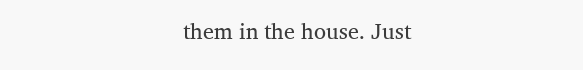them in the house. Just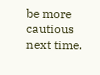be more cautious next time.